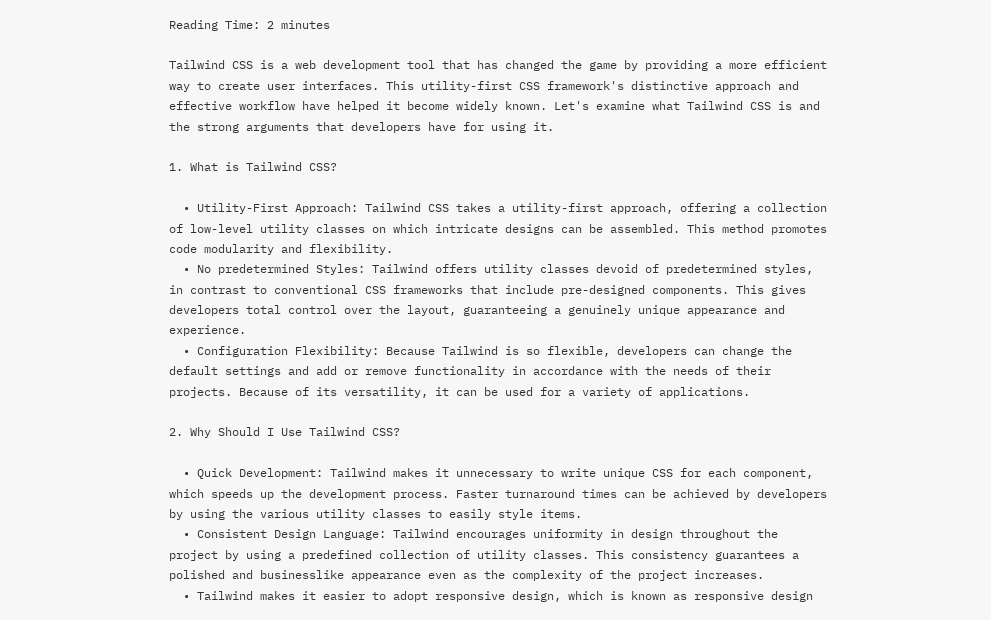Reading Time: 2 minutes

Tailwind CSS is a web development tool that has changed the game by providing a more efficient way to create user interfaces. This utility-first CSS framework's distinctive approach and effective workflow have helped it become widely known. Let's examine what Tailwind CSS is and the strong arguments that developers have for using it.

1. What is Tailwind CSS?

  • Utility-First Approach: Tailwind CSS takes a utility-first approach, offering a collection of low-level utility classes on which intricate designs can be assembled. This method promotes code modularity and flexibility.
  • No predetermined Styles: Tailwind offers utility classes devoid of predetermined styles, in contrast to conventional CSS frameworks that include pre-designed components. This gives developers total control over the layout, guaranteeing a genuinely unique appearance and experience.
  • Configuration Flexibility: Because Tailwind is so flexible, developers can change the default settings and add or remove functionality in accordance with the needs of their projects. Because of its versatility, it can be used for a variety of applications.

2. Why Should I Use Tailwind CSS?

  • Quick Development: Tailwind makes it unnecessary to write unique CSS for each component, which speeds up the development process. Faster turnaround times can be achieved by developers by using the various utility classes to easily style items.
  • Consistent Design Language: Tailwind encourages uniformity in design throughout the project by using a predefined collection of utility classes. This consistency guarantees a polished and businesslike appearance even as the complexity of the project increases.
  • Tailwind makes it easier to adopt responsive design, which is known as responsive design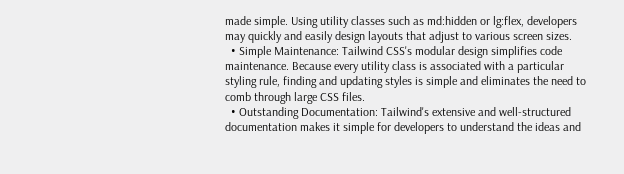made simple. Using utility classes such as md:hidden or lg:flex, developers may quickly and easily design layouts that adjust to various screen sizes.
  • Simple Maintenance: Tailwind CSS's modular design simplifies code maintenance. Because every utility class is associated with a particular styling rule, finding and updating styles is simple and eliminates the need to comb through large CSS files.
  • Outstanding Documentation: Tailwind's extensive and well-structured documentation makes it simple for developers to understand the ideas and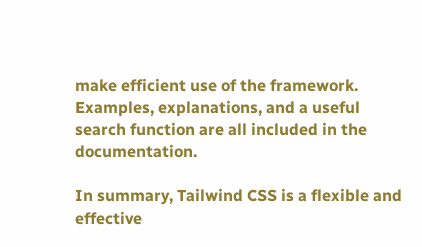make efficient use of the framework. Examples, explanations, and a useful search function are all included in the documentation.

In summary, Tailwind CSS is a flexible and effective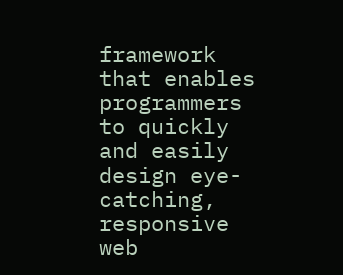framework that enables programmers to quickly and easily design eye-catching, responsive web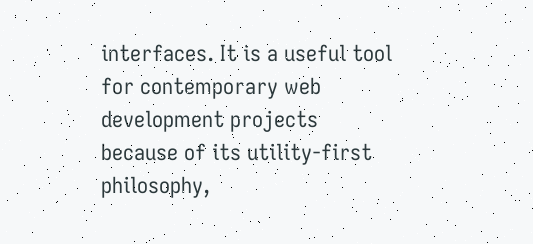interfaces. It is a useful tool for contemporary web development projects because of its utility-first philosophy,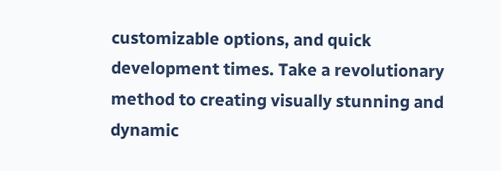customizable options, and quick development times. Take a revolutionary method to creating visually stunning and dynamic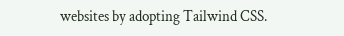websites by adopting Tailwind CSS.